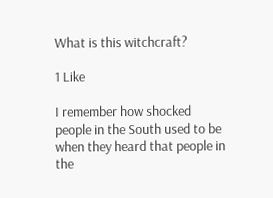What is this witchcraft?

1 Like

I remember how shocked people in the South used to be when they heard that people in the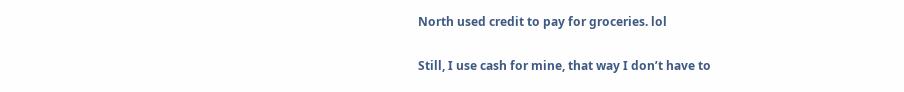North used credit to pay for groceries. lol

Still, I use cash for mine, that way I don’t have to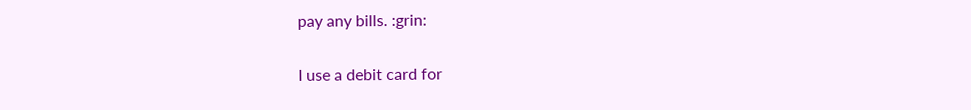pay any bills. :grin:

I use a debit card for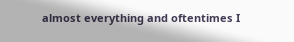almost everything and oftentimes I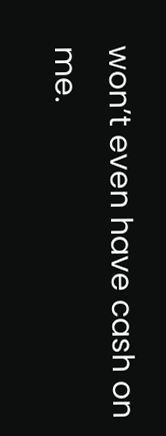won’t even have cash on me.